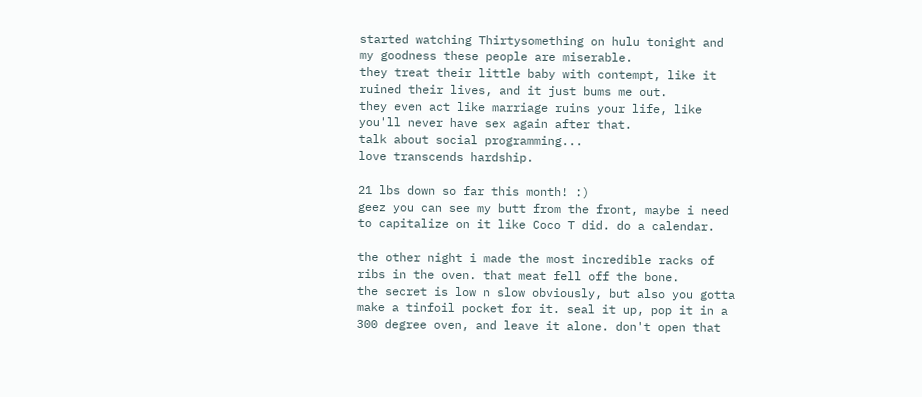started watching Thirtysomething on hulu tonight and my goodness these people are miserable.
they treat their little baby with contempt, like it ruined their lives, and it just bums me out.
they even act like marriage ruins your life, like you'll never have sex again after that.
talk about social programming...
love transcends hardship.

21 lbs down so far this month! :)
geez you can see my butt from the front, maybe i need to capitalize on it like Coco T did. do a calendar.

the other night i made the most incredible racks of ribs in the oven. that meat fell off the bone.
the secret is low n slow obviously, but also you gotta make a tinfoil pocket for it. seal it up, pop it in a 300 degree oven, and leave it alone. don't open that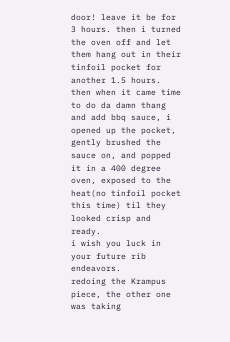door! leave it be for 3 hours. then i turned the oven off and let them hang out in their tinfoil pocket for another 1.5 hours.
then when it came time to do da damn thang and add bbq sauce, i opened up the pocket, gently brushed the sauce on, and popped it in a 400 degree oven, exposed to the heat(no tinfoil pocket this time) til they looked crisp and ready.
i wish you luck in your future rib endeavors.
redoing the Krampus piece, the other one was taking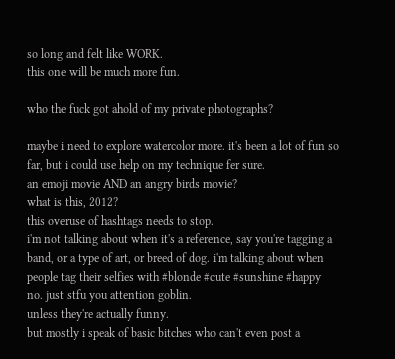so long and felt like WORK.
this one will be much more fun.

who the fuck got ahold of my private photographs?

maybe i need to explore watercolor more. it's been a lot of fun so far, but i could use help on my technique fer sure.
an emoji movie AND an angry birds movie?
what is this, 2012?
this overuse of hashtags needs to stop.
i'm not talking about when it's a reference, say you're tagging a band, or a type of art, or breed of dog. i'm talking about when people tag their selfies with #blonde #cute #sunshine #happy
no. just stfu you attention goblin.
unless they're actually funny.
but mostly i speak of basic bitches who can't even post a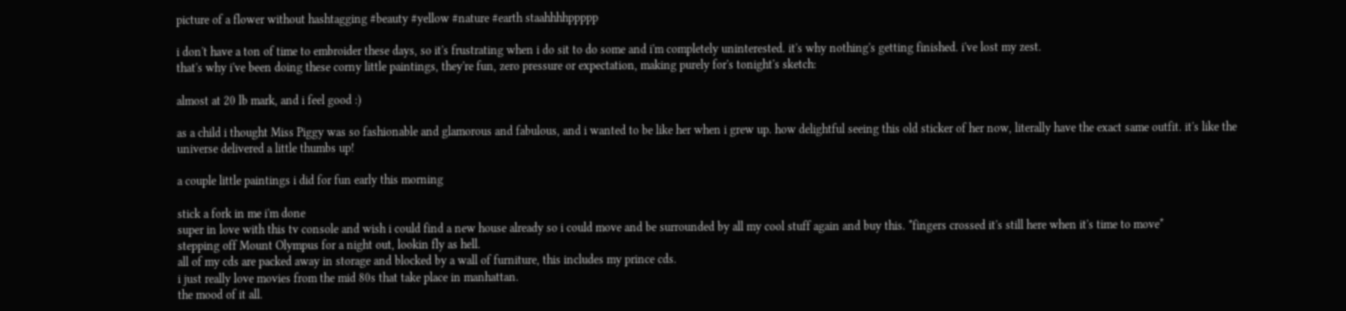picture of a flower without hashtagging #beauty #yellow #nature #earth staahhhhppppp

i don't have a ton of time to embroider these days, so it's frustrating when i do sit to do some and i'm completely uninterested. it's why nothing's getting finished. i've lost my zest.
that's why i've been doing these corny little paintings, they're fun, zero pressure or expectation, making purely for's tonight's sketch:

almost at 20 lb mark, and i feel good :)

as a child i thought Miss Piggy was so fashionable and glamorous and fabulous, and i wanted to be like her when i grew up. how delightful seeing this old sticker of her now, literally have the exact same outfit. it's like the universe delivered a little thumbs up!

a couple little paintings i did for fun early this morning

stick a fork in me i'm done
super in love with this tv console and wish i could find a new house already so i could move and be surrounded by all my cool stuff again and buy this. *fingers crossed it's still here when it's time to move*
stepping off Mount Olympus for a night out, lookin fly as hell.
all of my cds are packed away in storage and blocked by a wall of furniture, this includes my prince cds.
i just really love movies from the mid 80s that take place in manhattan.
the mood of it all.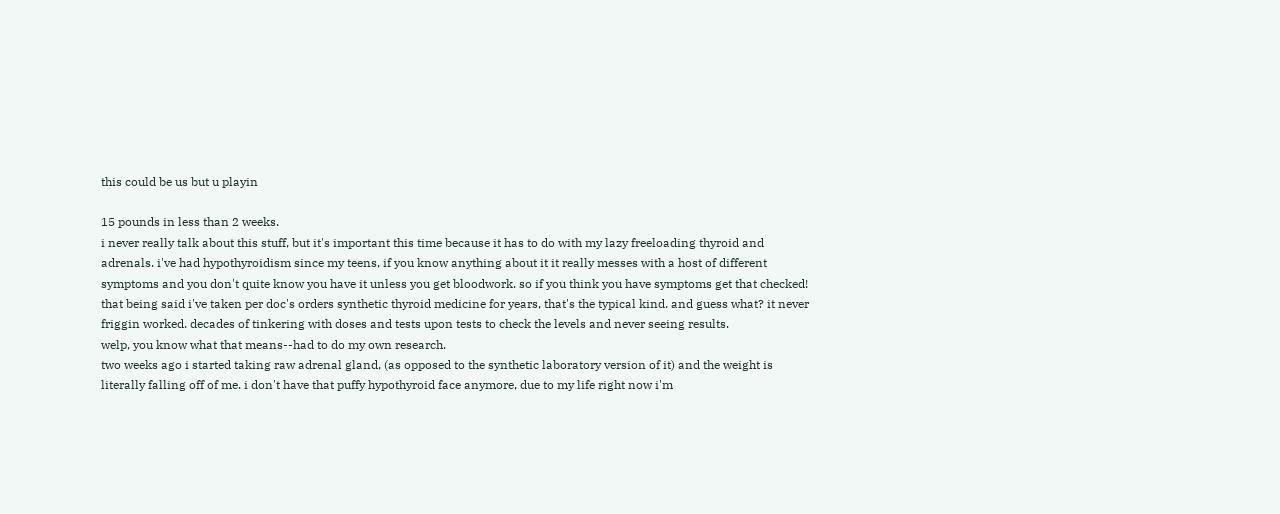this could be us but u playin

15 pounds in less than 2 weeks.
i never really talk about this stuff, but it's important this time because it has to do with my lazy freeloading thyroid and adrenals. i've had hypothyroidism since my teens, if you know anything about it it really messes with a host of different symptoms and you don't quite know you have it unless you get bloodwork. so if you think you have symptoms get that checked!
that being said i've taken per doc's orders synthetic thyroid medicine for years, that's the typical kind. and guess what? it never friggin worked. decades of tinkering with doses and tests upon tests to check the levels and never seeing results.
welp, you know what that means--had to do my own research.
two weeks ago i started taking raw adrenal gland, (as opposed to the synthetic laboratory version of it) and the weight is literally falling off of me. i don't have that puffy hypothyroid face anymore, due to my life right now i'm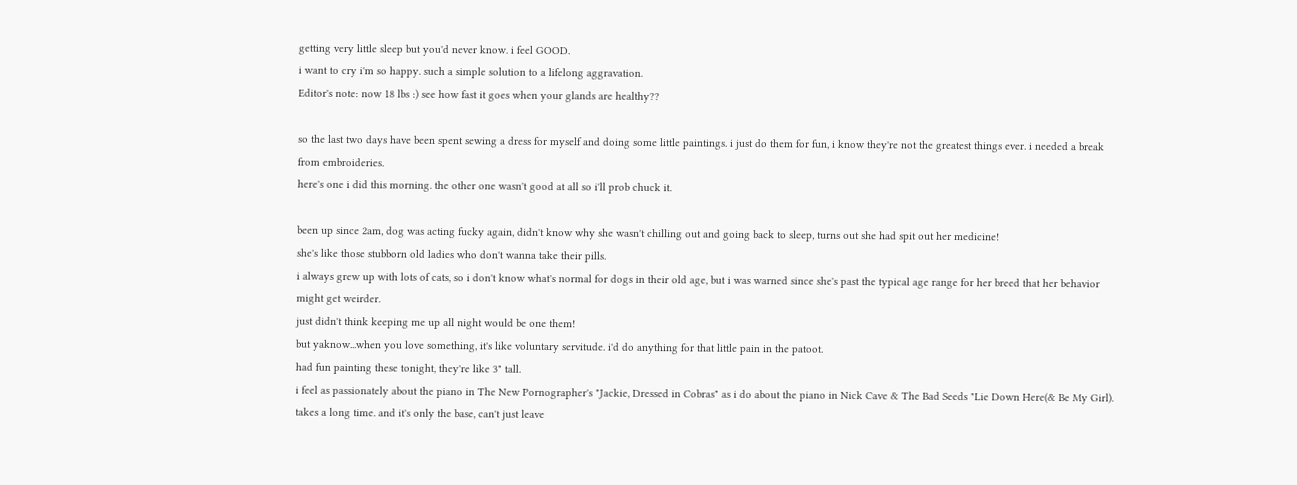getting very little sleep but you'd never know. i feel GOOD.
i want to cry i'm so happy. such a simple solution to a lifelong aggravation.
Editor's note: now 18 lbs :) see how fast it goes when your glands are healthy??

so the last two days have been spent sewing a dress for myself and doing some little paintings. i just do them for fun, i know they're not the greatest things ever. i needed a break from embroideries.
here's one i did this morning. the other one wasn't good at all so i'll prob chuck it.

been up since 2am, dog was acting fucky again, didn't know why she wasn't chilling out and going back to sleep, turns out she had spit out her medicine!
she's like those stubborn old ladies who don't wanna take their pills.
i always grew up with lots of cats, so i don't know what's normal for dogs in their old age, but i was warned since she's past the typical age range for her breed that her behavior might get weirder.
just didn't think keeping me up all night would be one them!
but yaknow...when you love something, it's like voluntary servitude. i'd do anything for that little pain in the patoot.
had fun painting these tonight, they're like 3" tall.
i feel as passionately about the piano in The New Pornographer's "Jackie, Dressed in Cobras" as i do about the piano in Nick Cave & The Bad Seeds "Lie Down Here(& Be My Girl).
takes a long time. and it's only the base, can't just leave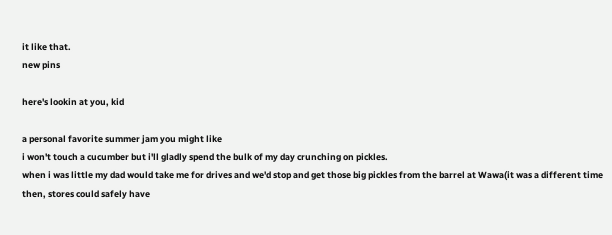it like that.
new pins

here's lookin at you, kid

a personal favorite summer jam you might like
i won't touch a cucumber but i'll gladly spend the bulk of my day crunching on pickles.
when i was little my dad would take me for drives and we'd stop and get those big pickles from the barrel at Wawa(it was a different time then, stores could safely have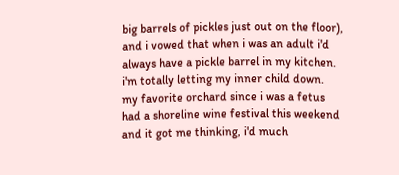big barrels of pickles just out on the floor), and i vowed that when i was an adult i'd always have a pickle barrel in my kitchen.
i'm totally letting my inner child down.
my favorite orchard since i was a fetus had a shoreline wine festival this weekend and it got me thinking, i'd much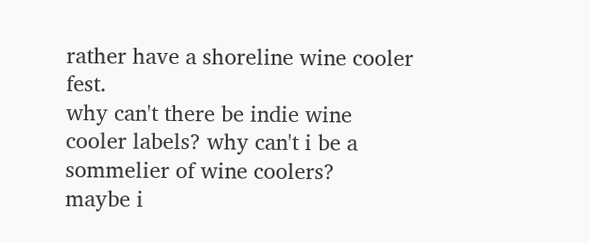rather have a shoreline wine cooler fest.
why can't there be indie wine cooler labels? why can't i be a sommelier of wine coolers?
maybe i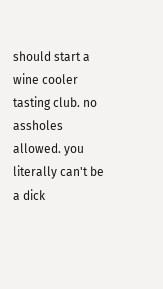should start a wine cooler tasting club. no assholes allowed. you literally can't be a dick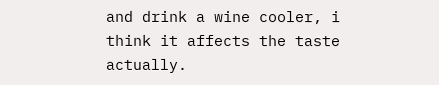and drink a wine cooler, i think it affects the taste actually.